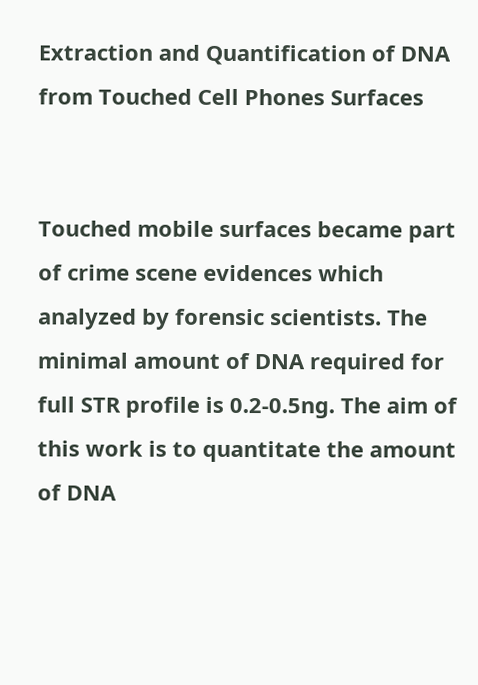Extraction and Quantification of DNA from Touched Cell Phones Surfaces


Touched mobile surfaces became part of crime scene evidences which analyzed by forensic scientists. The minimal amount of DNA required for full STR profile is 0.2-0.5ng. The aim of this work is to quantitate the amount of DNA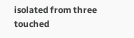isolated from three touched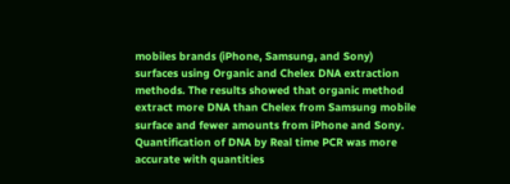mobiles brands (iPhone, Samsung, and Sony) surfaces using Organic and Chelex DNA extraction methods. The results showed that organic method extract more DNA than Chelex from Samsung mobile surface and fewer amounts from iPhone and Sony. Quantification of DNA by Real time PCR was more accurate with quantities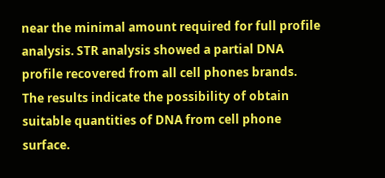near the minimal amount required for full profile analysis. STR analysis showed a partial DNA profile recovered from all cell phones brands. The results indicate the possibility of obtain suitable quantities of DNA from cell phone surface.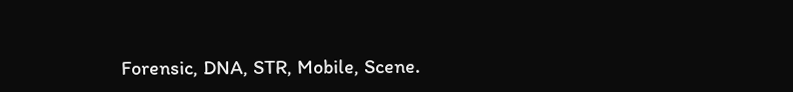Forensic, DNA, STR, Mobile, Scene.